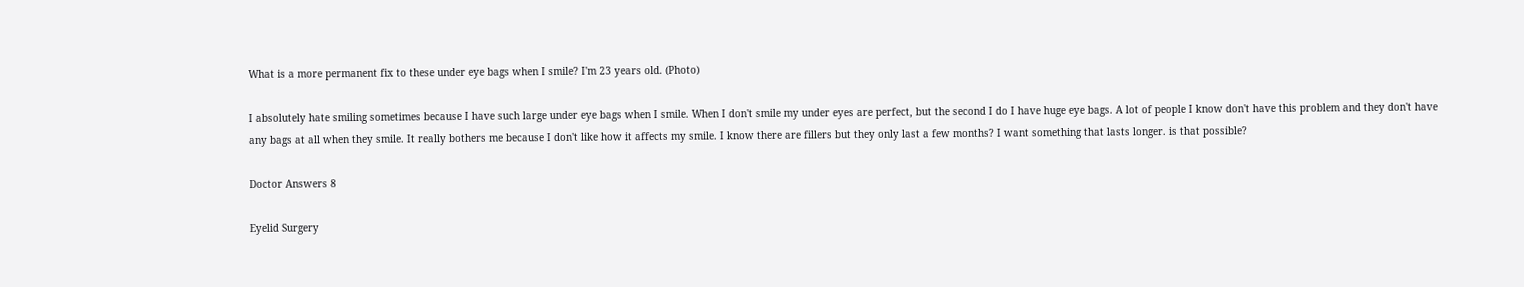What is a more permanent fix to these under eye bags when I smile? I'm 23 years old. (Photo)

I absolutely hate smiling sometimes because I have such large under eye bags when I smile. When I don't smile my under eyes are perfect, but the second I do I have huge eye bags. A lot of people I know don't have this problem and they don't have any bags at all when they smile. It really bothers me because I don't like how it affects my smile. I know there are fillers but they only last a few months? I want something that lasts longer. is that possible?

Doctor Answers 8

Eyelid Surgery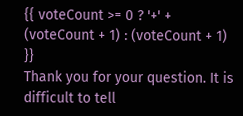{{ voteCount >= 0 ? '+' + (voteCount + 1) : (voteCount + 1) }}
Thank you for your question. It is difficult to tell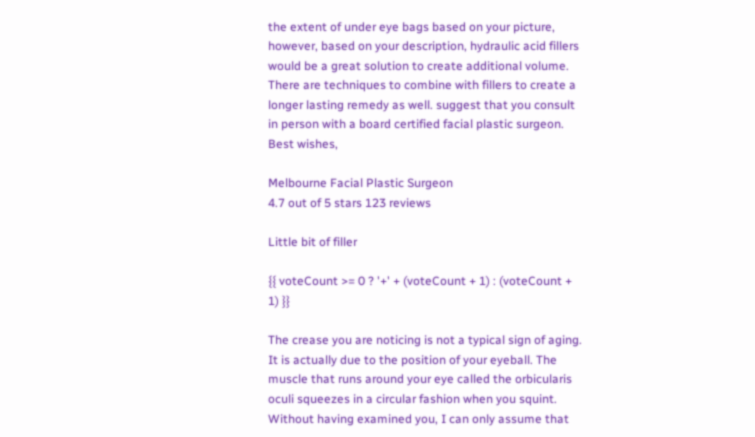the extent of under eye bags based on your picture, however, based on your description, hydraulic acid fillers would be a great solution to create additional volume. There are techniques to combine with fillers to create a longer lasting remedy as well. suggest that you consult in person with a board certified facial plastic surgeon. Best wishes,

Melbourne Facial Plastic Surgeon
4.7 out of 5 stars 123 reviews

Little bit of filler

{{ voteCount >= 0 ? '+' + (voteCount + 1) : (voteCount + 1) }}

The crease you are noticing is not a typical sign of aging. It is actually due to the position of your eyeball. The muscle that runs around your eye called the orbicularis oculi squeezes in a circular fashion when you squint. Without having examined you, I can only assume that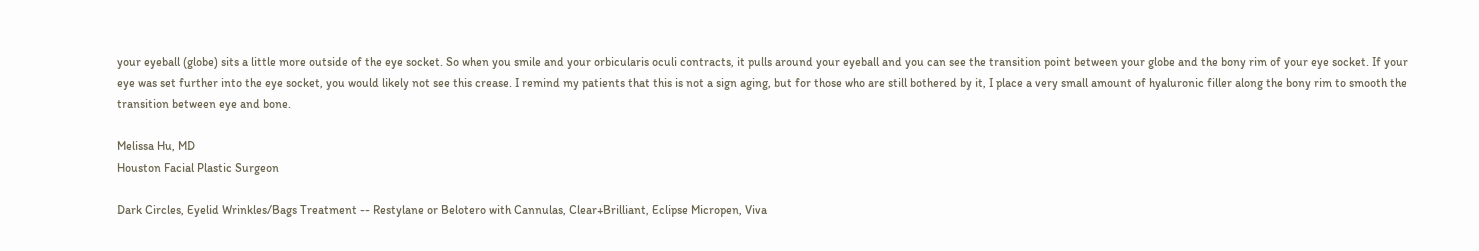your eyeball (globe) sits a little more outside of the eye socket. So when you smile and your orbicularis oculi contracts, it pulls around your eyeball and you can see the transition point between your globe and the bony rim of your eye socket. If your eye was set further into the eye socket, you would likely not see this crease. I remind my patients that this is not a sign aging, but for those who are still bothered by it, I place a very small amount of hyaluronic filler along the bony rim to smooth the transition between eye and bone.

Melissa Hu, MD
Houston Facial Plastic Surgeon

Dark Circles, Eyelid Wrinkles/Bags Treatment -- Restylane or Belotero with Cannulas, Clear+Brilliant, Eclipse Micropen, Viva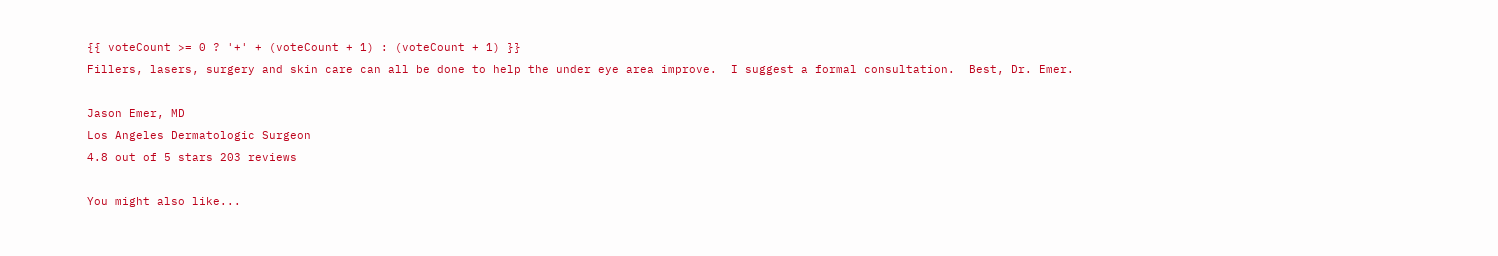{{ voteCount >= 0 ? '+' + (voteCount + 1) : (voteCount + 1) }}
Fillers, lasers, surgery and skin care can all be done to help the under eye area improve.  I suggest a formal consultation.  Best, Dr. Emer.

Jason Emer, MD
Los Angeles Dermatologic Surgeon
4.8 out of 5 stars 203 reviews

You might also like...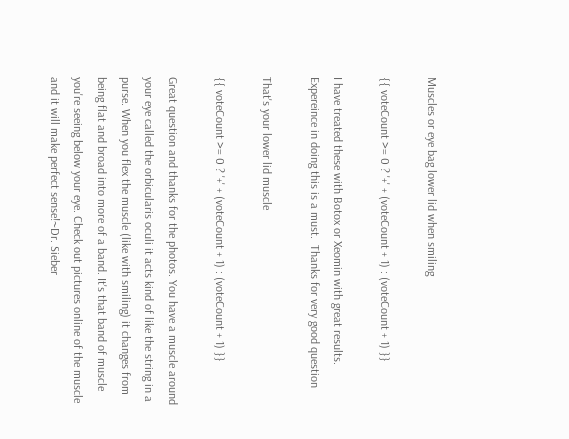Muscles or eye bag lower lid when smiling

{{ voteCount >= 0 ? '+' + (voteCount + 1) : (voteCount + 1) }}

I have treated these with Botox or Xeomin with great results.  Expereince in doing this is a must.  Thanks for very good question

That's your lower lid muscle

{{ voteCount >= 0 ? '+' + (voteCount + 1) : (voteCount + 1) }}

Great question and thanks for the photos. You have a muscle around your eye called the orbicularis oculi it acts kind of like the string in a purse. When you flex the muscle (like with smiling) it changes from being flat and broad into more of a band. It's that band of muscle you're seeing below your eye. Check out pictures online of the muscle and it will make perfect sense!~Dr. Sieber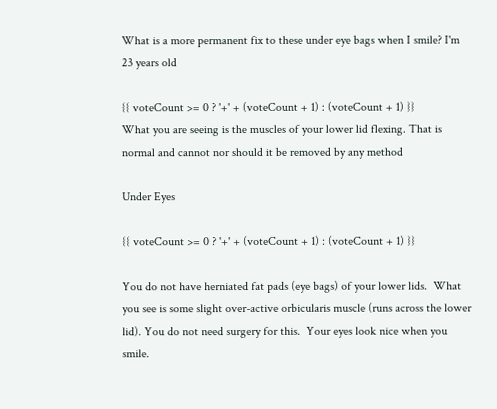What is a more permanent fix to these under eye bags when I smile? I'm 23 years old

{{ voteCount >= 0 ? '+' + (voteCount + 1) : (voteCount + 1) }}
What you are seeing is the muscles of your lower lid flexing. That is normal and cannot nor should it be removed by any method

Under Eyes

{{ voteCount >= 0 ? '+' + (voteCount + 1) : (voteCount + 1) }}

You do not have herniated fat pads (eye bags) of your lower lids.  What you see is some slight over-active orbicularis muscle (runs across the lower lid). You do not need surgery for this.  Your eyes look nice when you smile.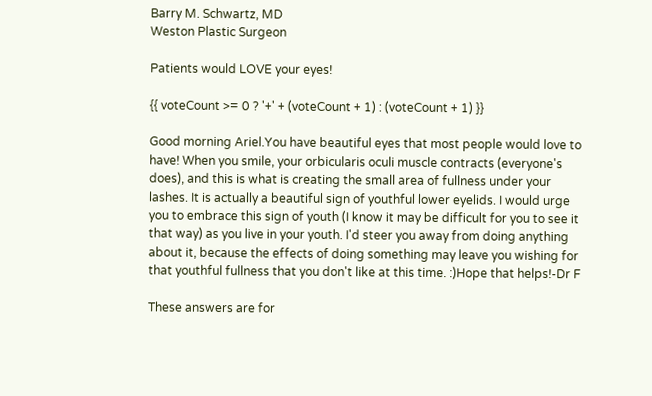Barry M. Schwartz, MD
Weston Plastic Surgeon

Patients would LOVE your eyes!

{{ voteCount >= 0 ? '+' + (voteCount + 1) : (voteCount + 1) }}

Good morning Ariel.You have beautiful eyes that most people would love to have! When you smile, your orbicularis oculi muscle contracts (everyone's does), and this is what is creating the small area of fullness under your lashes. It is actually a beautiful sign of youthful lower eyelids. I would urge you to embrace this sign of youth (I know it may be difficult for you to see it that way) as you live in your youth. I'd steer you away from doing anything about it, because the effects of doing something may leave you wishing for that youthful fullness that you don't like at this time. :)Hope that helps!-Dr F

These answers are for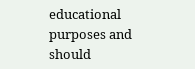educational purposes and should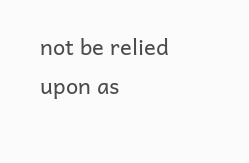not be relied upon as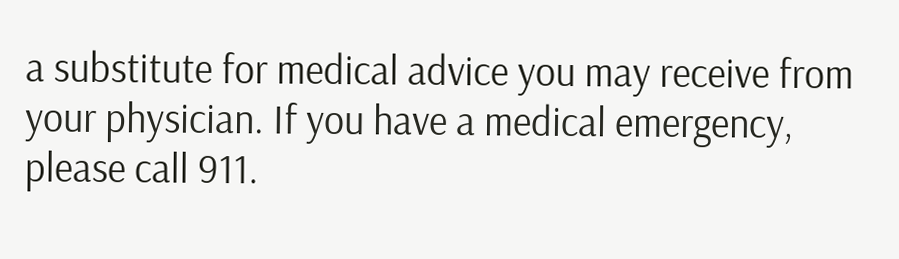a substitute for medical advice you may receive from your physician. If you have a medical emergency, please call 911.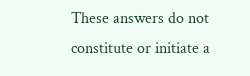These answers do not constitute or initiate a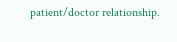patient/doctor relationship.